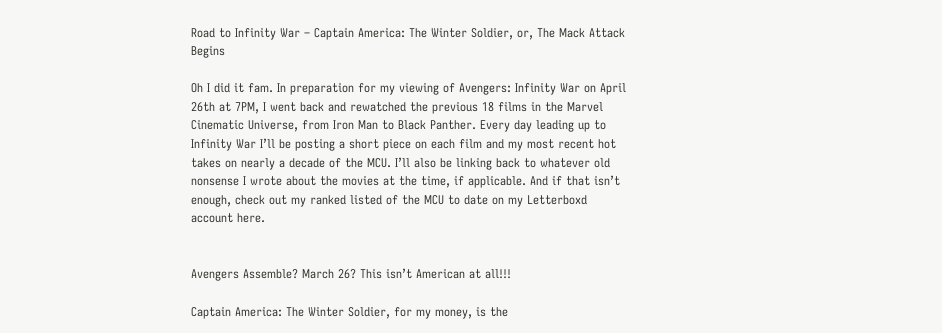Road to Infinity War – Captain America: The Winter Soldier, or, The Mack Attack Begins

Oh I did it fam. In preparation for my viewing of Avengers: Infinity War on April 26th at 7PM, I went back and rewatched the previous 18 films in the Marvel Cinematic Universe, from Iron Man to Black Panther. Every day leading up to Infinity War I’ll be posting a short piece on each film and my most recent hot takes on nearly a decade of the MCU. I’ll also be linking back to whatever old nonsense I wrote about the movies at the time, if applicable. And if that isn’t enough, check out my ranked listed of the MCU to date on my Letterboxd account here.


Avengers Assemble? March 26? This isn’t American at all!!!

Captain America: The Winter Soldier, for my money, is the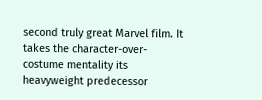second truly great Marvel film. It takes the character-over-costume mentality its heavyweight predecessor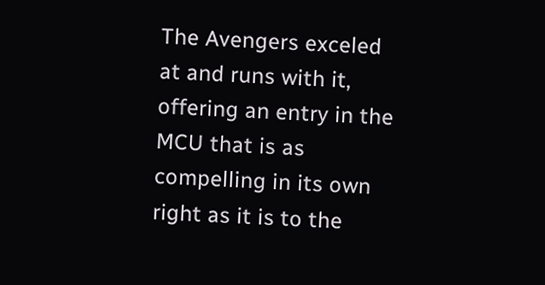The Avengers exceled at and runs with it, offering an entry in the MCU that is as compelling in its own right as it is to the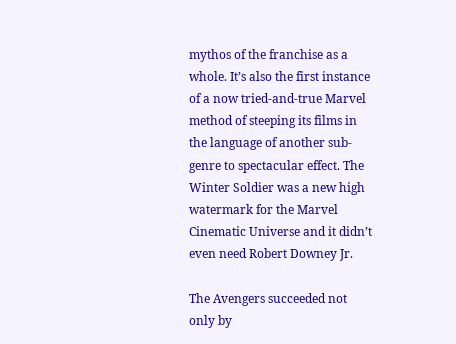mythos of the franchise as a whole. It’s also the first instance of a now tried-and-true Marvel method of steeping its films in the language of another sub-genre to spectacular effect. The Winter Soldier was a new high watermark for the Marvel Cinematic Universe and it didn’t even need Robert Downey Jr.

The Avengers succeeded not only by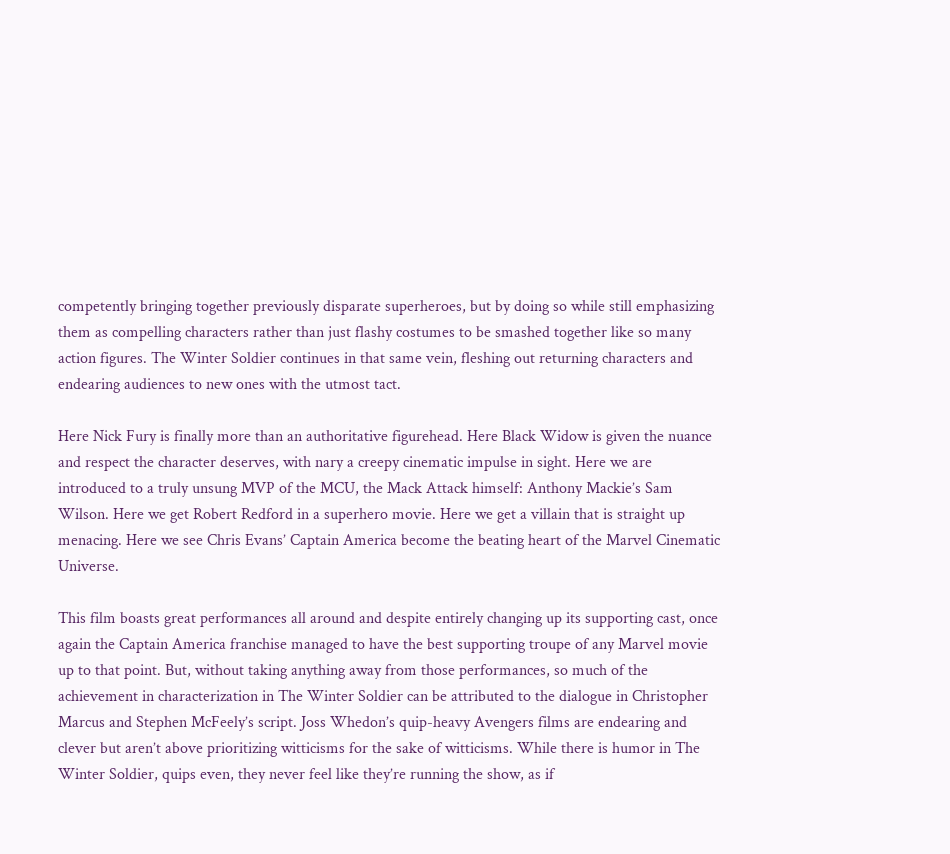competently bringing together previously disparate superheroes, but by doing so while still emphasizing them as compelling characters rather than just flashy costumes to be smashed together like so many action figures. The Winter Soldier continues in that same vein, fleshing out returning characters and endearing audiences to new ones with the utmost tact.

Here Nick Fury is finally more than an authoritative figurehead. Here Black Widow is given the nuance and respect the character deserves, with nary a creepy cinematic impulse in sight. Here we are introduced to a truly unsung MVP of the MCU, the Mack Attack himself: Anthony Mackie’s Sam Wilson. Here we get Robert Redford in a superhero movie. Here we get a villain that is straight up menacing. Here we see Chris Evans’ Captain America become the beating heart of the Marvel Cinematic Universe.

This film boasts great performances all around and despite entirely changing up its supporting cast, once again the Captain America franchise managed to have the best supporting troupe of any Marvel movie up to that point. But, without taking anything away from those performances, so much of the achievement in characterization in The Winter Soldier can be attributed to the dialogue in Christopher Marcus and Stephen McFeely’s script. Joss Whedon’s quip-heavy Avengers films are endearing and clever but aren’t above prioritizing witticisms for the sake of witticisms. While there is humor in The Winter Soldier, quips even, they never feel like they’re running the show, as if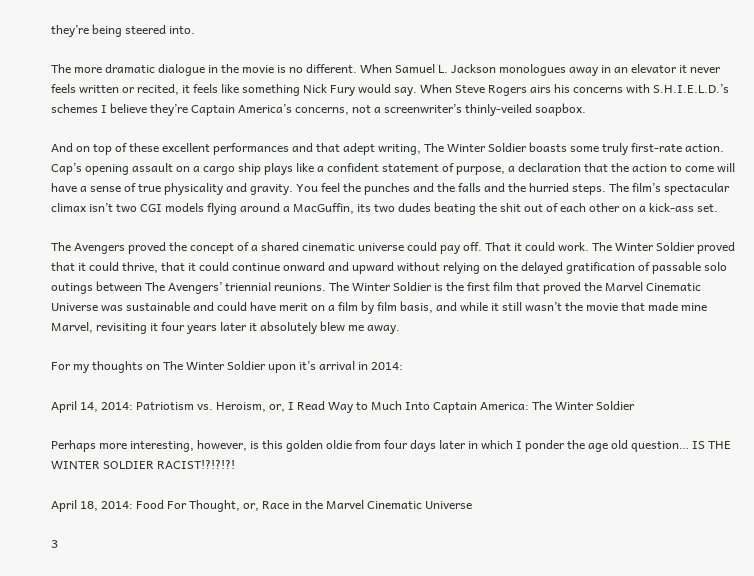they’re being steered into.

The more dramatic dialogue in the movie is no different. When Samuel L. Jackson monologues away in an elevator it never feels written or recited, it feels like something Nick Fury would say. When Steve Rogers airs his concerns with S.H.I.E.L.D.’s schemes I believe they’re Captain America’s concerns, not a screenwriter’s thinly-veiled soapbox.

And on top of these excellent performances and that adept writing, The Winter Soldier boasts some truly first-rate action. Cap’s opening assault on a cargo ship plays like a confident statement of purpose, a declaration that the action to come will have a sense of true physicality and gravity. You feel the punches and the falls and the hurried steps. The film’s spectacular climax isn’t two CGI models flying around a MacGuffin, its two dudes beating the shit out of each other on a kick-ass set.

The Avengers proved the concept of a shared cinematic universe could pay off. That it could work. The Winter Soldier proved that it could thrive, that it could continue onward and upward without relying on the delayed gratification of passable solo outings between The Avengers’ triennial reunions. The Winter Soldier is the first film that proved the Marvel Cinematic Universe was sustainable and could have merit on a film by film basis, and while it still wasn’t the movie that made mine Marvel, revisiting it four years later it absolutely blew me away.

For my thoughts on The Winter Soldier upon it’s arrival in 2014:

April 14, 2014: Patriotism vs. Heroism, or, I Read Way to Much Into Captain America: The Winter Soldier

Perhaps more interesting, however, is this golden oldie from four days later in which I ponder the age old question… IS THE WINTER SOLDIER RACIST!?!?!?!

April 18, 2014: Food For Thought, or, Race in the Marvel Cinematic Universe

3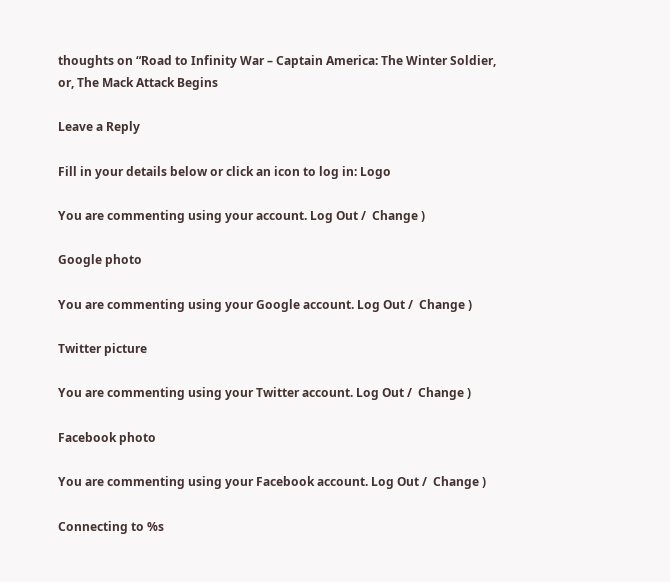thoughts on “Road to Infinity War – Captain America: The Winter Soldier, or, The Mack Attack Begins

Leave a Reply

Fill in your details below or click an icon to log in: Logo

You are commenting using your account. Log Out /  Change )

Google photo

You are commenting using your Google account. Log Out /  Change )

Twitter picture

You are commenting using your Twitter account. Log Out /  Change )

Facebook photo

You are commenting using your Facebook account. Log Out /  Change )

Connecting to %s